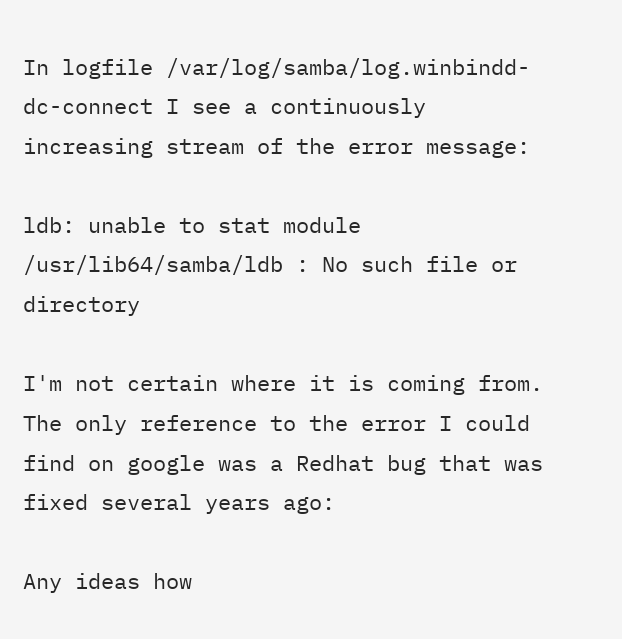In logfile /var/log/samba/log.winbindd-dc-connect I see a continuously increasing stream of the error message:

ldb: unable to stat module /usr/lib64/samba/ldb : No such file or directory

I'm not certain where it is coming from. The only reference to the error I could find on google was a Redhat bug that was fixed several years ago:

Any ideas how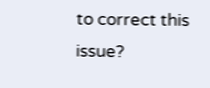to correct this issue?